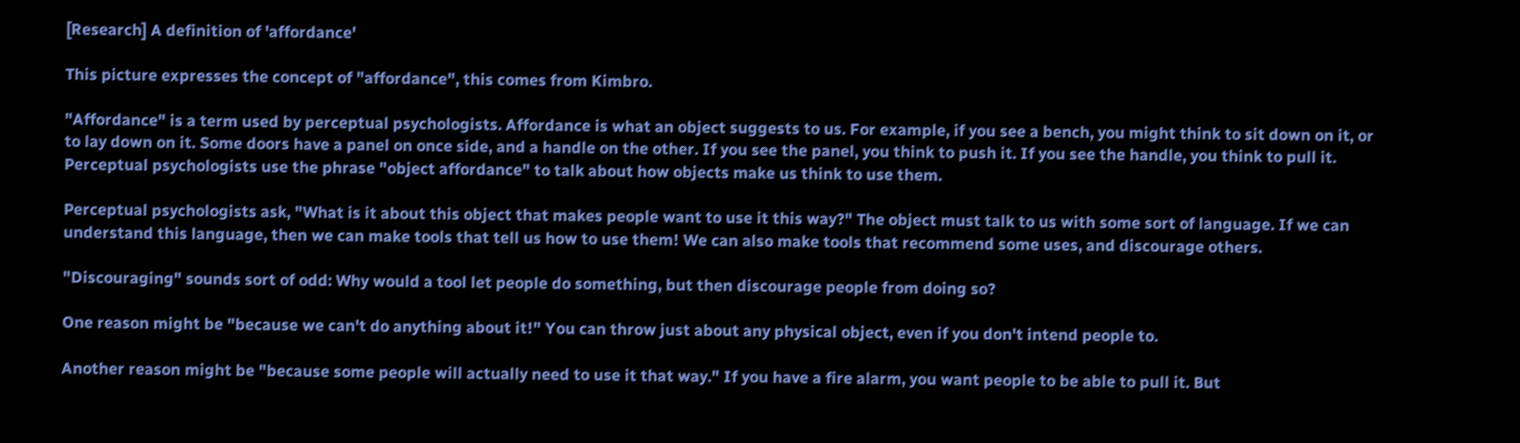[Research] A definition of 'affordance'

This picture expresses the concept of "affordance", this comes from Kimbro.

"Affordance" is a term used by perceptual psychologists. Affordance is what an object suggests to us. For example, if you see a bench, you might think to sit down on it, or to lay down on it. Some doors have a panel on once side, and a handle on the other. If you see the panel, you think to push it. If you see the handle, you think to pull it. Perceptual psychologists use the phrase "object affordance" to talk about how objects make us think to use them.

Perceptual psychologists ask, "What is it about this object that makes people want to use it this way?" The object must talk to us with some sort of language. If we can understand this language, then we can make tools that tell us how to use them! We can also make tools that recommend some uses, and discourage others.

"Discouraging" sounds sort of odd: Why would a tool let people do something, but then discourage people from doing so?

One reason might be "because we can't do anything about it!" You can throw just about any physical object, even if you don't intend people to.

Another reason might be "because some people will actually need to use it that way." If you have a fire alarm, you want people to be able to pull it. But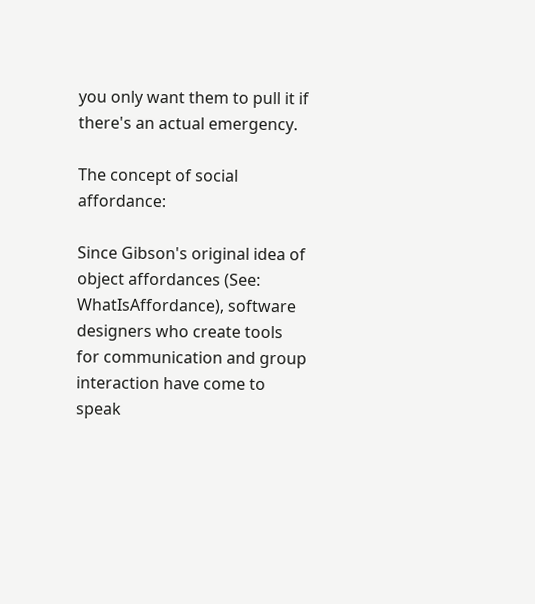you only want them to pull it if there's an actual emergency.

The concept of social affordance:

Since Gibson's original idea of object affordances (See: WhatIsAffordance), software designers who create tools for communication and group interaction have come to speak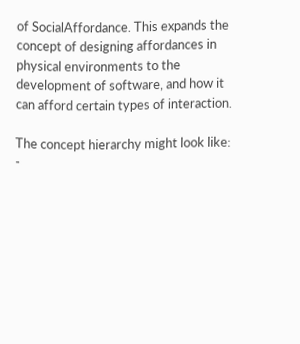of SocialAffordance. This expands the concept of designing affordances in physical environments to the development of software, and how it can afford certain types of interaction.

The concept hierarchy might look like: -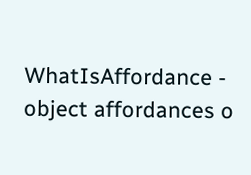WhatIsAffordance - object affordances o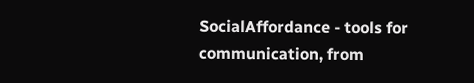SocialAffordance - tools for communication, from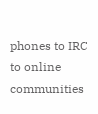phones to IRC to online communities